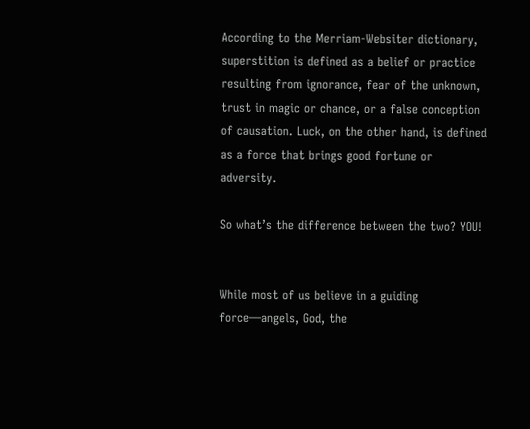According to the Merriam-Websiter dictionary, superstition is defined as a belief or practice resulting from ignorance, fear of the unknown, trust in magic or chance, or a false conception of causation. Luck, on the other hand, is defined as a force that brings good fortune or adversity.

So what’s the difference between the two? YOU!


While most of us believe in a guiding force—angels, God, the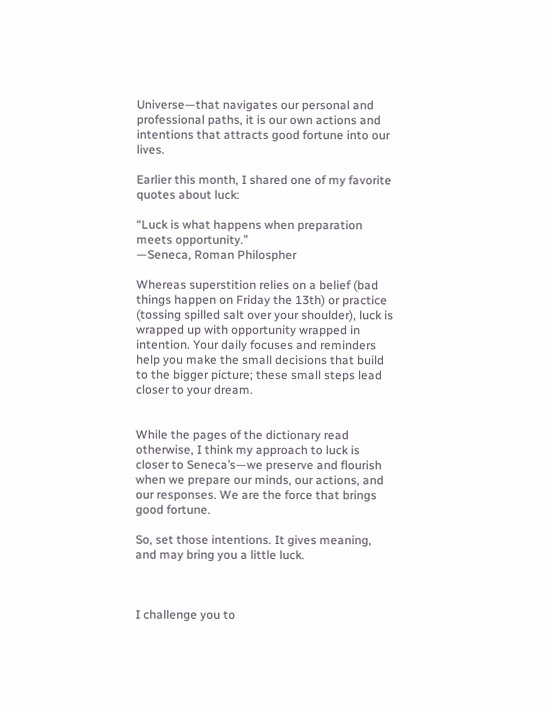Universe—that navigates our personal and professional paths, it is our own actions and intentions that attracts good fortune into our lives.

Earlier this month, I shared one of my favorite quotes about luck:

“Luck is what happens when preparation meets opportunity.”
—Seneca, Roman Philospher

Whereas superstition relies on a belief (bad things happen on Friday the 13th) or practice (tossing spilled salt over your shoulder), luck is wrapped up with opportunity wrapped in intention. Your daily focuses and reminders help you make the small decisions that build to the bigger picture; these small steps lead closer to your dream.


While the pages of the dictionary read otherwise, I think my approach to luck is closer to Seneca’s—we preserve and flourish when we prepare our minds, our actions, and our responses. We are the force that brings good fortune.

So, set those intentions. It gives meaning, and may bring you a little luck.



I challenge you to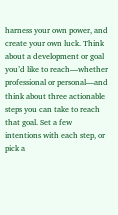harness your own power, and create your own luck. Think about a development or goal you’d like to reach—whether professional or personal—and think about three actionable steps you can take to reach that goal. Set a few intentions with each step, or pick a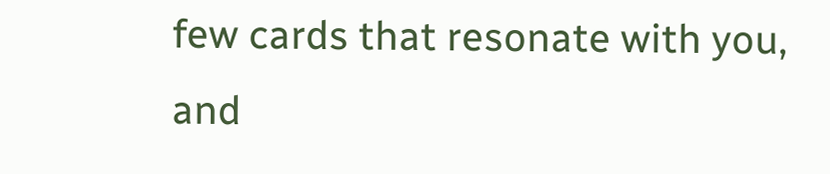few cards that resonate with you, and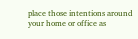place those intentions around your home or office as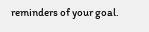reminders of your goal.